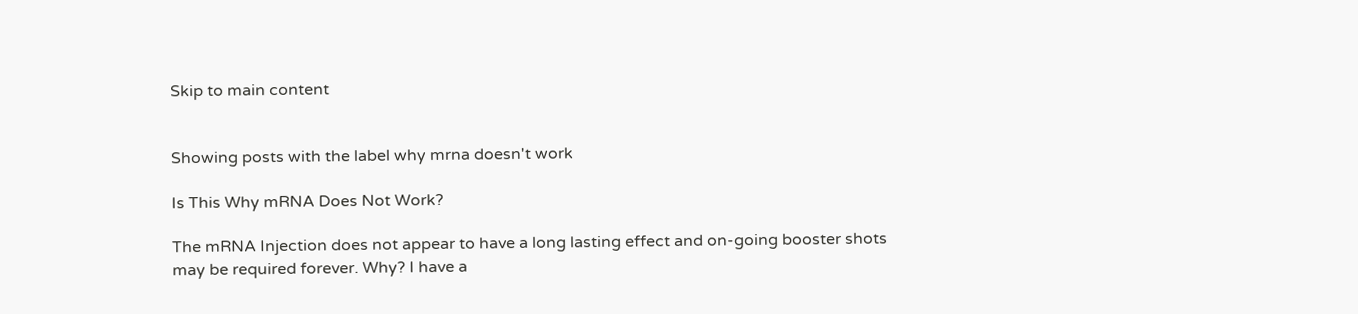Skip to main content


Showing posts with the label why mrna doesn't work

Is This Why mRNA Does Not Work?

The mRNA Injection does not appear to have a long lasting effect and on-going booster shots may be required forever. Why? I have a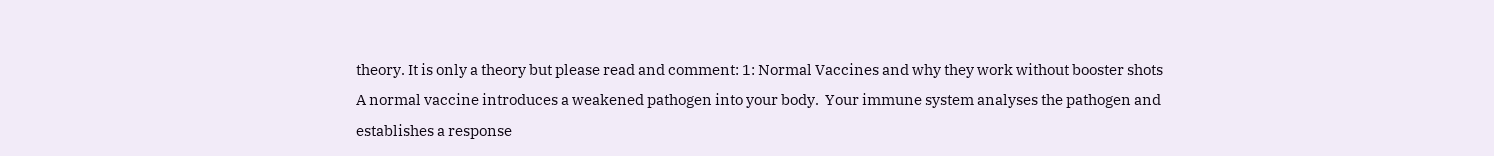theory. It is only a theory but please read and comment: 1: Normal Vaccines and why they work without booster shots A normal vaccine introduces a weakened pathogen into your body.  Your immune system analyses the pathogen and establishes a response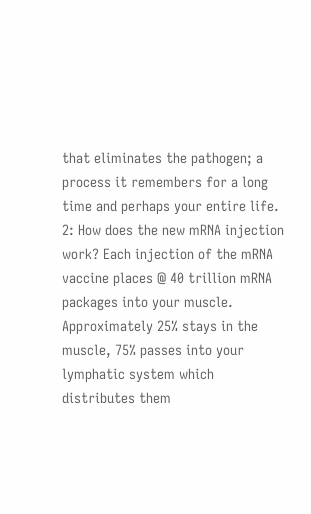that eliminates the pathogen; a process it remembers for a long time and perhaps your entire life. 2: How does the new mRNA injection work? Each injection of the mRNA vaccine places @ 40 trillion mRNA packages into your muscle.  Approximately 25% stays in the muscle, 75% passes into your lymphatic system which distributes them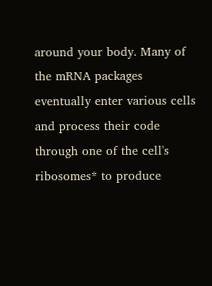around your body. Many of the mRNA packages eventually enter various cells and process their code through one of the cell's ribosomes* to produce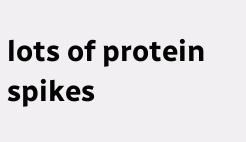lots of protein spikes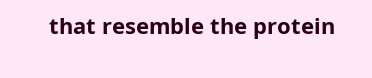that resemble the protein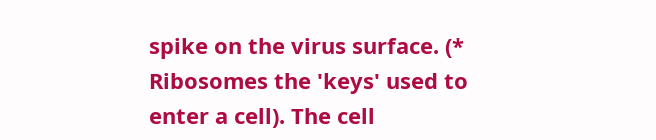spike on the virus surface. (* Ribosomes the 'keys' used to enter a cell). The cell